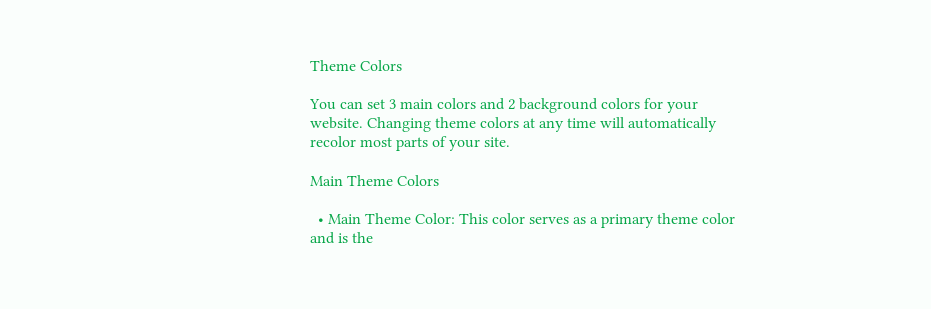Theme Colors

You can set 3 main colors and 2 background colors for your website. Changing theme colors at any time will automatically recolor most parts of your site.

Main Theme Colors

  • Main Theme Color: This color serves as a primary theme color and is the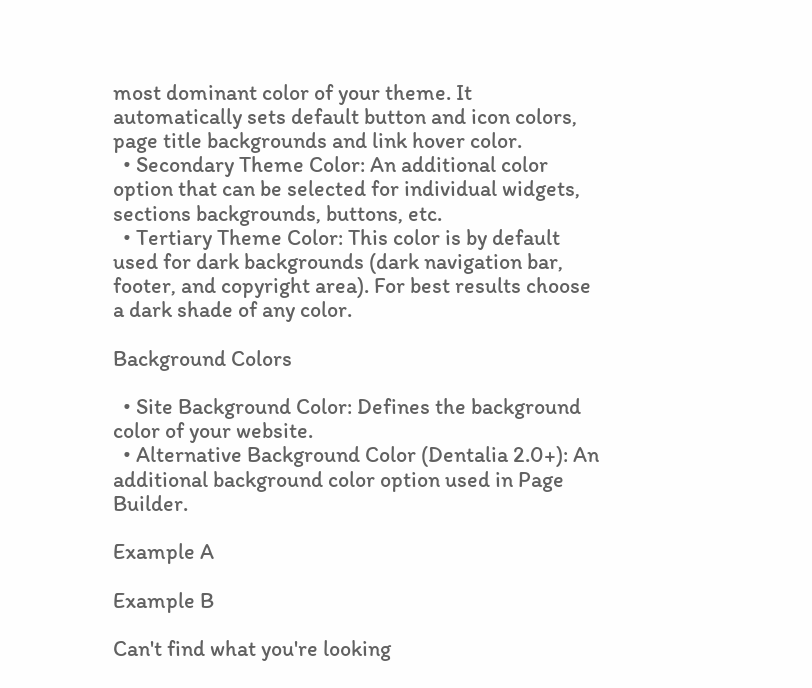most dominant color of your theme. It automatically sets default button and icon colors, page title backgrounds and link hover color.
  • Secondary Theme Color: An additional color option that can be selected for individual widgets, sections backgrounds, buttons, etc.
  • Tertiary Theme Color: This color is by default used for dark backgrounds (dark navigation bar, footer, and copyright area). For best results choose a dark shade of any color.

Background Colors

  • Site Background Color: Defines the background color of your website.
  • Alternative Background Color (Dentalia 2.0+): An additional background color option used in Page Builder.

Example A

Example B

Can't find what you're looking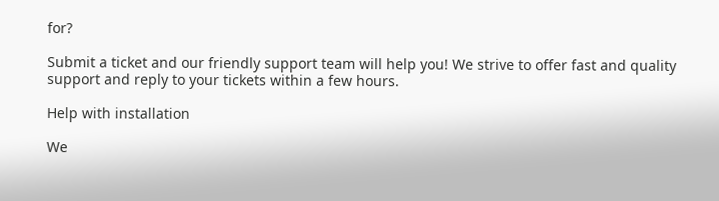for?

Submit a ticket and our friendly support team will help you! We strive to offer fast and quality support and reply to your tickets within a few hours.

Help with installation

We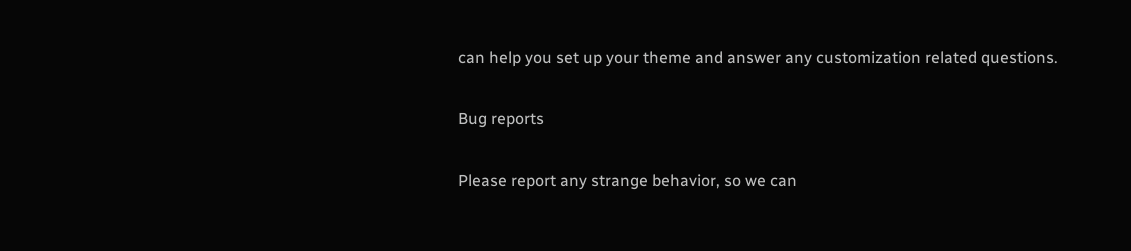can help you set up your theme and answer any customization related questions.

Bug reports

Please report any strange behavior, so we can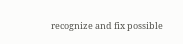recognize and fix possible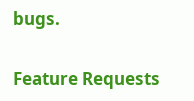bugs.

Feature Requests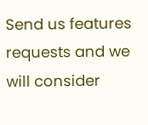Send us features requests and we will consider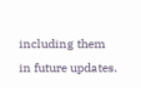including them in future updates.